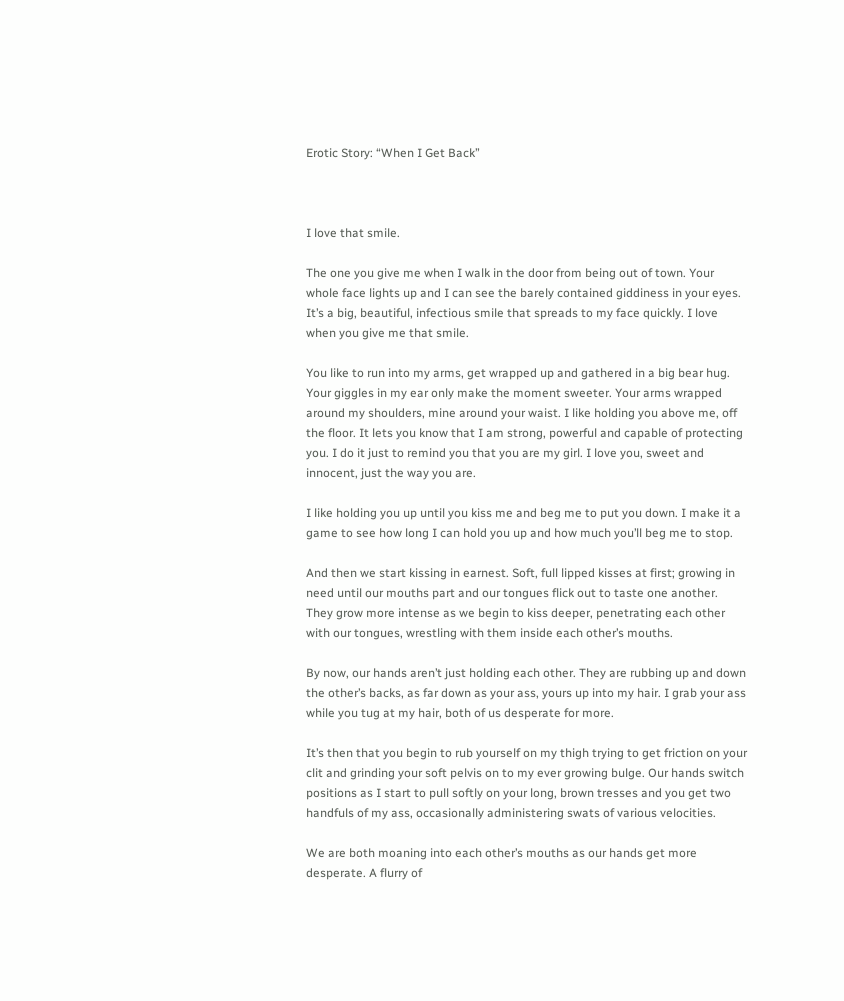Erotic Story: “When I Get Back”



I love that smile.

The one you give me when I walk in the door from being out of town. Your whole face lights up and I can see the barely contained giddiness in your eyes. It’s a big, beautiful, infectious smile that spreads to my face quickly. I love when you give me that smile.

You like to run into my arms, get wrapped up and gathered in a big bear hug. Your giggles in my ear only make the moment sweeter. Your arms wrapped around my shoulders, mine around your waist. I like holding you above me, off the floor. It lets you know that I am strong, powerful and capable of protecting you. I do it just to remind you that you are my girl. I love you, sweet and innocent, just the way you are.

I like holding you up until you kiss me and beg me to put you down. I make it a game to see how long I can hold you up and how much you’ll beg me to stop.

And then we start kissing in earnest. Soft, full lipped kisses at first; growing in need until our mouths part and our tongues flick out to taste one another. They grow more intense as we begin to kiss deeper, penetrating each other with our tongues, wrestling with them inside each other’s mouths.

By now, our hands aren’t just holding each other. They are rubbing up and down the other’s backs, as far down as your ass, yours up into my hair. I grab your ass while you tug at my hair, both of us desperate for more.

It’s then that you begin to rub yourself on my thigh trying to get friction on your clit and grinding your soft pelvis on to my ever growing bulge. Our hands switch positions as I start to pull softly on your long, brown tresses and you get two handfuls of my ass, occasionally administering swats of various velocities.

We are both moaning into each other’s mouths as our hands get more desperate. A flurry of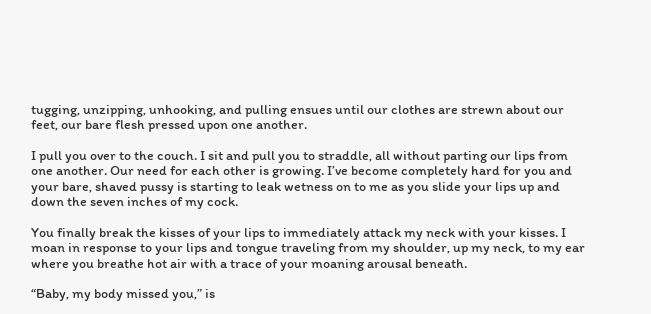tugging, unzipping, unhooking, and pulling ensues until our clothes are strewn about our feet, our bare flesh pressed upon one another.

I pull you over to the couch. I sit and pull you to straddle, all without parting our lips from one another. Our need for each other is growing. I’ve become completely hard for you and your bare, shaved pussy is starting to leak wetness on to me as you slide your lips up and down the seven inches of my cock.

You finally break the kisses of your lips to immediately attack my neck with your kisses. I moan in response to your lips and tongue traveling from my shoulder, up my neck, to my ear where you breathe hot air with a trace of your moaning arousal beneath.

“Baby, my body missed you,” is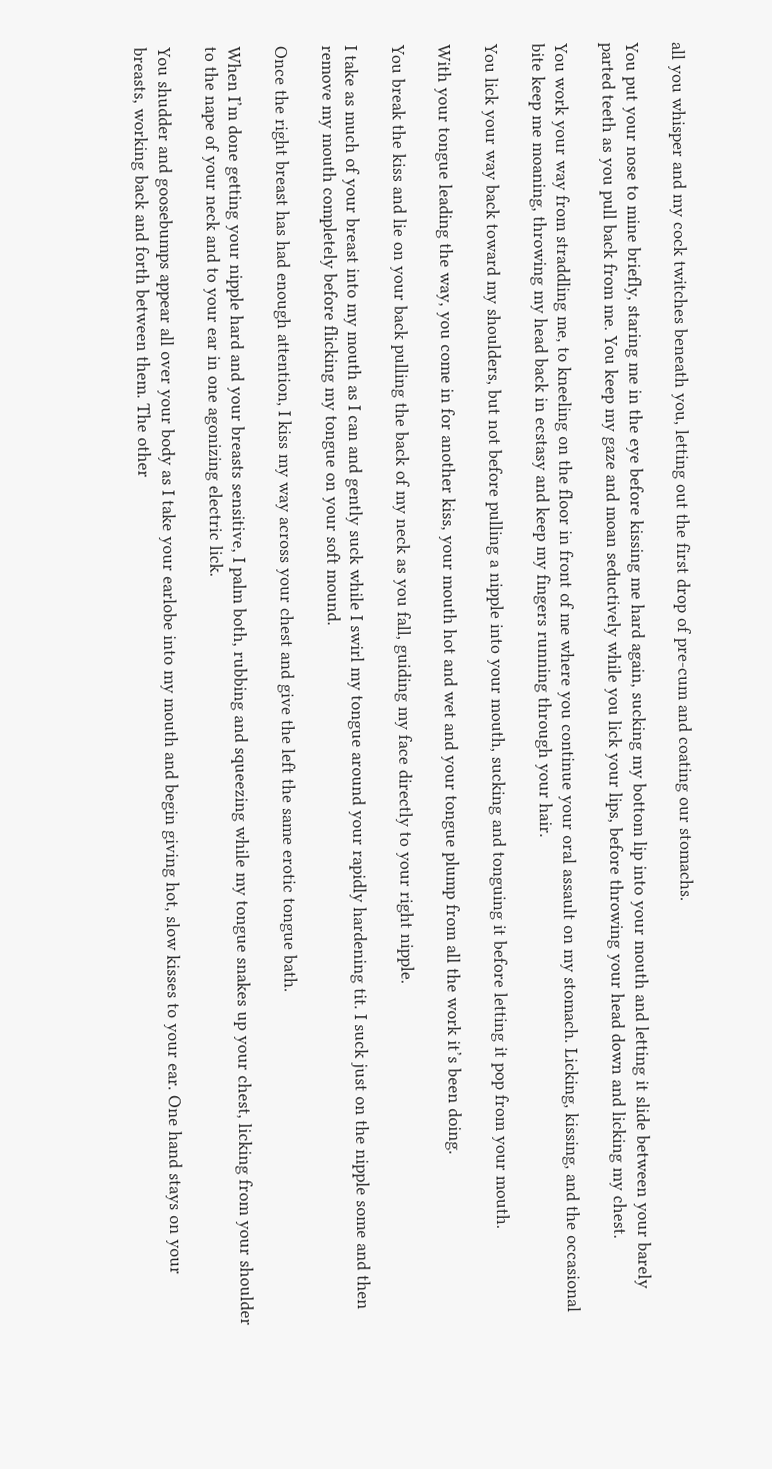all you whisper and my cock twitches beneath you, letting out the first drop of pre-cum and coating our stomachs.

You put your nose to mine briefly, staring me in the eye before kissing me hard again, sucking my bottom lip into your mouth and letting it slide between your barely parted teeth as you pull back from me. You keep my gaze and moan seductively while you lick your lips, before throwing your head down and licking my chest.

You work your way from straddling me, to kneeling on the floor in front of me where you continue your oral assault on my stomach. Licking, kissing, and the occasional bite keep me moaning, throwing my head back in ecstasy and keep my fingers running through your hair.

You lick your way back toward my shoulders, but not before pulling a nipple into your mouth, sucking and tonguing it before letting it pop from your mouth.

With your tongue leading the way, you come in for another kiss, your mouth hot and wet and your tongue plump from all the work it’s been doing.

You break the kiss and lie on your back pulling the back of my neck as you fall, guiding my face directly to your right nipple.

I take as much of your breast into my mouth as I can and gently suck while I swirl my tongue around your rapidly hardening tit. I suck just on the nipple some and then remove my mouth completely before flicking my tongue on your soft mound.

Once the right breast has had enough attention, I kiss my way across your chest and give the left the same erotic tongue bath.

When I’m done getting your nipple hard and your breasts sensitive, I palm both, rubbing and squeezing while my tongue snakes up your chest, licking from your shoulder to the nape of your neck and to your ear in one agonizing electric lick.

You shudder and goosebumps appear all over your body as I take your earlobe into my mouth and begin giving hot, slow kisses to your ear. One hand stays on your breasts, working back and forth between them. The other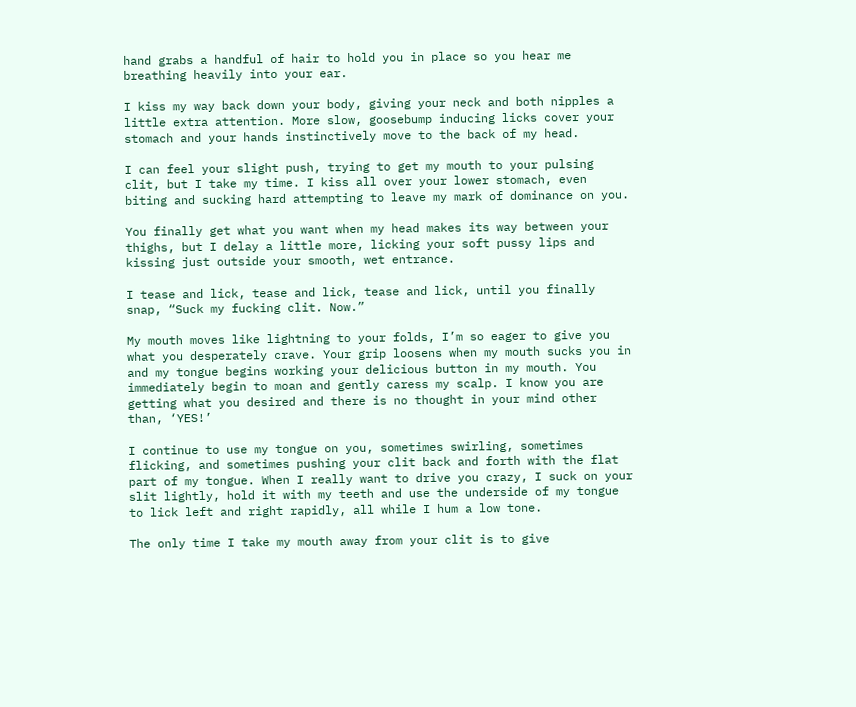hand grabs a handful of hair to hold you in place so you hear me breathing heavily into your ear.

I kiss my way back down your body, giving your neck and both nipples a little extra attention. More slow, goosebump inducing licks cover your stomach and your hands instinctively move to the back of my head.

I can feel your slight push, trying to get my mouth to your pulsing clit, but I take my time. I kiss all over your lower stomach, even biting and sucking hard attempting to leave my mark of dominance on you.

You finally get what you want when my head makes its way between your thighs, but I delay a little more, licking your soft pussy lips and kissing just outside your smooth, wet entrance.

I tease and lick, tease and lick, tease and lick, until you finally snap, “Suck my fucking clit. Now.”

My mouth moves like lightning to your folds, I’m so eager to give you what you desperately crave. Your grip loosens when my mouth sucks you in and my tongue begins working your delicious button in my mouth. You immediately begin to moan and gently caress my scalp. I know you are getting what you desired and there is no thought in your mind other than, ‘YES!’

I continue to use my tongue on you, sometimes swirling, sometimes flicking, and sometimes pushing your clit back and forth with the flat part of my tongue. When I really want to drive you crazy, I suck on your slit lightly, hold it with my teeth and use the underside of my tongue to lick left and right rapidly, all while I hum a low tone.

The only time I take my mouth away from your clit is to give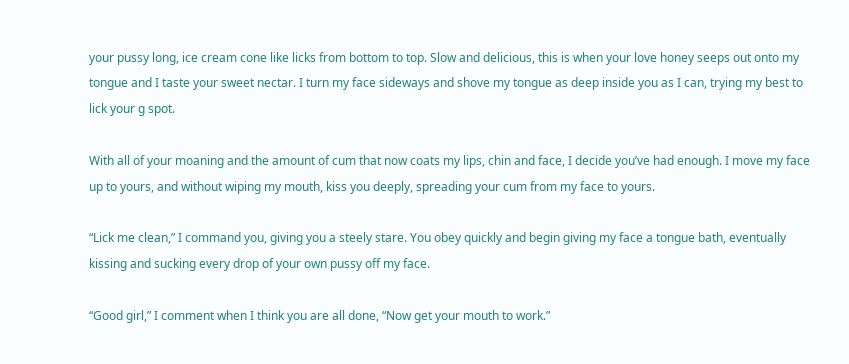your pussy long, ice cream cone like licks from bottom to top. Slow and delicious, this is when your love honey seeps out onto my tongue and I taste your sweet nectar. I turn my face sideways and shove my tongue as deep inside you as I can, trying my best to lick your g spot.

With all of your moaning and the amount of cum that now coats my lips, chin and face, I decide you’ve had enough. I move my face up to yours, and without wiping my mouth, kiss you deeply, spreading your cum from my face to yours.

“Lick me clean,” I command you, giving you a steely stare. You obey quickly and begin giving my face a tongue bath, eventually kissing and sucking every drop of your own pussy off my face.

“Good girl,” I comment when I think you are all done, “Now get your mouth to work.”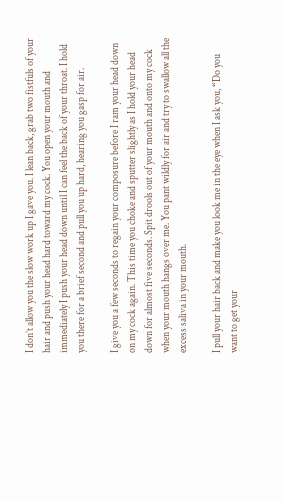I don’t allow you the slow work up I gave you. I lean back, grab two fistfuls of your hair and push your head hard toward my cock. You open your mouth and immediately I push your head down until I can feel the back of your throat. I hold you there for a brief second and pull you up hard, hearing you gasp for air.

I give you a few seconds to regain your composure before I ram your head down on my cock again. This time you choke and sputter slightly as I hold your head down for almost five seconds. Spit drools out of your mouth and onto my cock when your mouth hangs over me. You pant wildly for air and try to swallow all the excess saliva in your mouth.

I pull your hair back and make you look me in the eye when I ask you, “Do you want to get your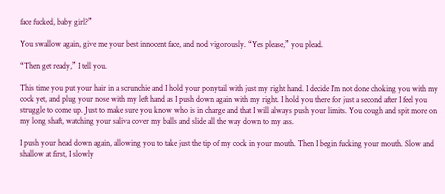face fucked, baby girl?”

You swallow again, give me your best innocent face, and nod vigorously. “Yes please,” you plead.

“Then get ready,” I tell you.

This time you put your hair in a scrunchie and I hold your ponytail with just my right hand. I decide I’m not done choking you with my cock yet, and plug your nose with my left hand as I push down again with my right. I hold you there for just a second after I feel you struggle to come up. Just to make sure you know who is in charge and that I will always push your limits. You cough and spit more on my long shaft, watching your saliva cover my balls and slide all the way down to my ass.

I push your head down again, allowing you to take just the tip of my cock in your mouth. Then I begin fucking your mouth. Slow and shallow at first, I slowly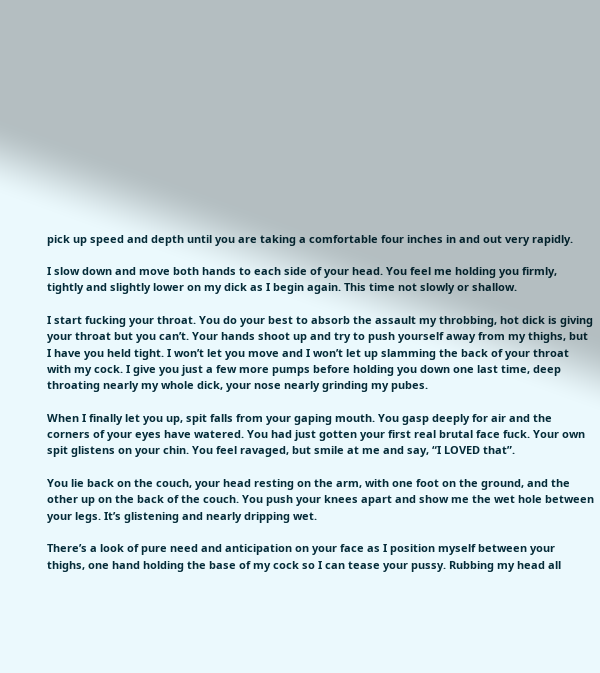pick up speed and depth until you are taking a comfortable four inches in and out very rapidly.

I slow down and move both hands to each side of your head. You feel me holding you firmly, tightly and slightly lower on my dick as I begin again. This time not slowly or shallow.

I start fucking your throat. You do your best to absorb the assault my throbbing, hot dick is giving your throat but you can’t. Your hands shoot up and try to push yourself away from my thighs, but I have you held tight. I won’t let you move and I won’t let up slamming the back of your throat with my cock. I give you just a few more pumps before holding you down one last time, deep throating nearly my whole dick, your nose nearly grinding my pubes.

When I finally let you up, spit falls from your gaping mouth. You gasp deeply for air and the corners of your eyes have watered. You had just gotten your first real brutal face fuck. Your own spit glistens on your chin. You feel ravaged, but smile at me and say, “I LOVED that”.

You lie back on the couch, your head resting on the arm, with one foot on the ground, and the other up on the back of the couch. You push your knees apart and show me the wet hole between your legs. It’s glistening and nearly dripping wet.

There’s a look of pure need and anticipation on your face as I position myself between your thighs, one hand holding the base of my cock so I can tease your pussy. Rubbing my head all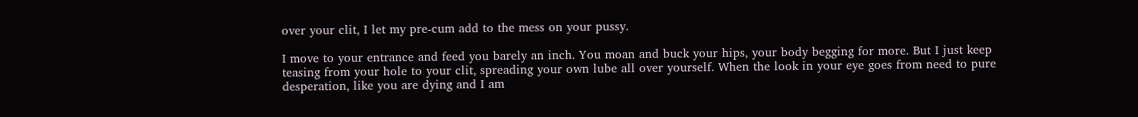over your clit, I let my pre-cum add to the mess on your pussy.

I move to your entrance and feed you barely an inch. You moan and buck your hips, your body begging for more. But I just keep teasing from your hole to your clit, spreading your own lube all over yourself. When the look in your eye goes from need to pure desperation, like you are dying and I am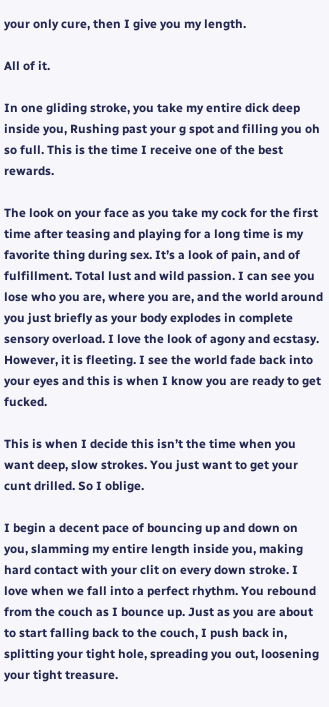your only cure, then I give you my length.

All of it.

In one gliding stroke, you take my entire dick deep inside you, Rushing past your g spot and filling you oh so full. This is the time I receive one of the best rewards.

The look on your face as you take my cock for the first time after teasing and playing for a long time is my favorite thing during sex. It’s a look of pain, and of fulfillment. Total lust and wild passion. I can see you lose who you are, where you are, and the world around you just briefly as your body explodes in complete sensory overload. I love the look of agony and ecstasy. However, it is fleeting. I see the world fade back into your eyes and this is when I know you are ready to get fucked.

This is when I decide this isn’t the time when you want deep, slow strokes. You just want to get your cunt drilled. So I oblige.

I begin a decent pace of bouncing up and down on you, slamming my entire length inside you, making hard contact with your clit on every down stroke. I love when we fall into a perfect rhythm. You rebound from the couch as I bounce up. Just as you are about to start falling back to the couch, I push back in, splitting your tight hole, spreading you out, loosening your tight treasure.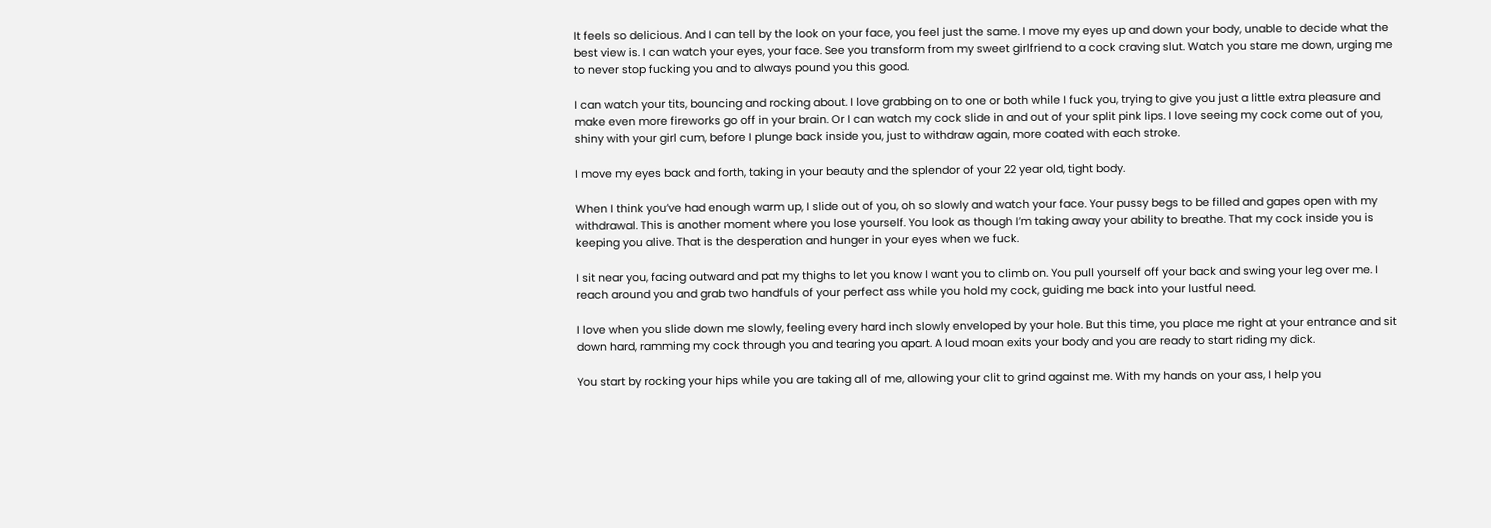It feels so delicious. And I can tell by the look on your face, you feel just the same. I move my eyes up and down your body, unable to decide what the best view is. I can watch your eyes, your face. See you transform from my sweet girlfriend to a cock craving slut. Watch you stare me down, urging me to never stop fucking you and to always pound you this good.

I can watch your tits, bouncing and rocking about. I love grabbing on to one or both while I fuck you, trying to give you just a little extra pleasure and make even more fireworks go off in your brain. Or I can watch my cock slide in and out of your split pink lips. I love seeing my cock come out of you, shiny with your girl cum, before I plunge back inside you, just to withdraw again, more coated with each stroke.

I move my eyes back and forth, taking in your beauty and the splendor of your 22 year old, tight body.

When I think you’ve had enough warm up, I slide out of you, oh so slowly and watch your face. Your pussy begs to be filled and gapes open with my withdrawal. This is another moment where you lose yourself. You look as though I’m taking away your ability to breathe. That my cock inside you is keeping you alive. That is the desperation and hunger in your eyes when we fuck.

I sit near you, facing outward and pat my thighs to let you know I want you to climb on. You pull yourself off your back and swing your leg over me. I reach around you and grab two handfuls of your perfect ass while you hold my cock, guiding me back into your lustful need.

I love when you slide down me slowly, feeling every hard inch slowly enveloped by your hole. But this time, you place me right at your entrance and sit down hard, ramming my cock through you and tearing you apart. A loud moan exits your body and you are ready to start riding my dick.

You start by rocking your hips while you are taking all of me, allowing your clit to grind against me. With my hands on your ass, I help you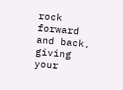rock forward and back, giving your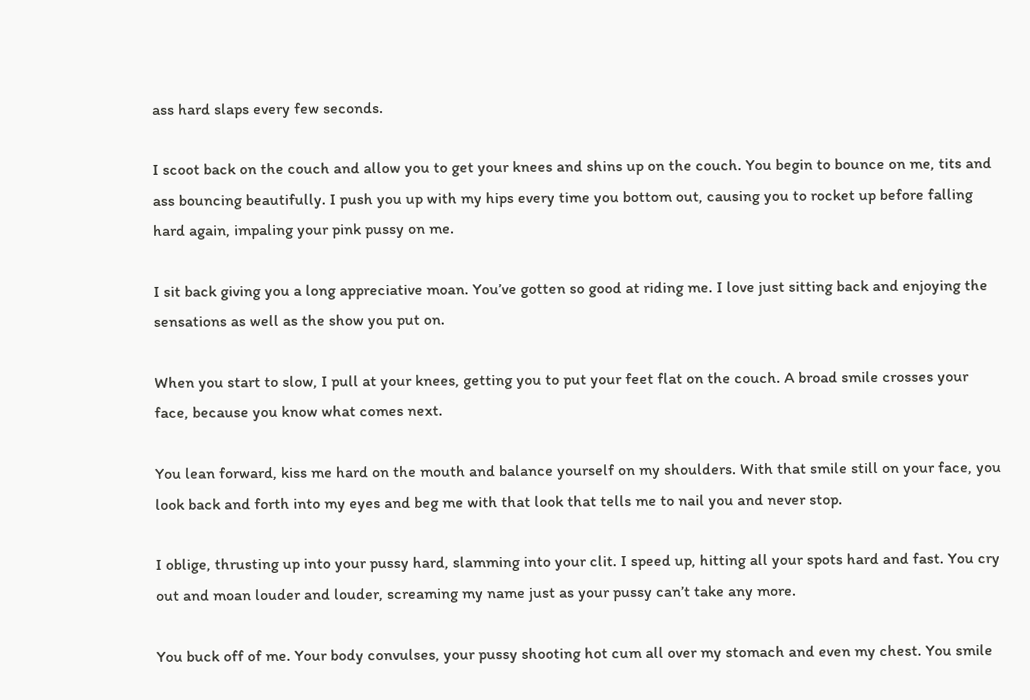ass hard slaps every few seconds.

I scoot back on the couch and allow you to get your knees and shins up on the couch. You begin to bounce on me, tits and ass bouncing beautifully. I push you up with my hips every time you bottom out, causing you to rocket up before falling hard again, impaling your pink pussy on me.

I sit back giving you a long appreciative moan. You’ve gotten so good at riding me. I love just sitting back and enjoying the sensations as well as the show you put on.

When you start to slow, I pull at your knees, getting you to put your feet flat on the couch. A broad smile crosses your face, because you know what comes next.

You lean forward, kiss me hard on the mouth and balance yourself on my shoulders. With that smile still on your face, you look back and forth into my eyes and beg me with that look that tells me to nail you and never stop.

I oblige, thrusting up into your pussy hard, slamming into your clit. I speed up, hitting all your spots hard and fast. You cry out and moan louder and louder, screaming my name just as your pussy can’t take any more.

You buck off of me. Your body convulses, your pussy shooting hot cum all over my stomach and even my chest. You smile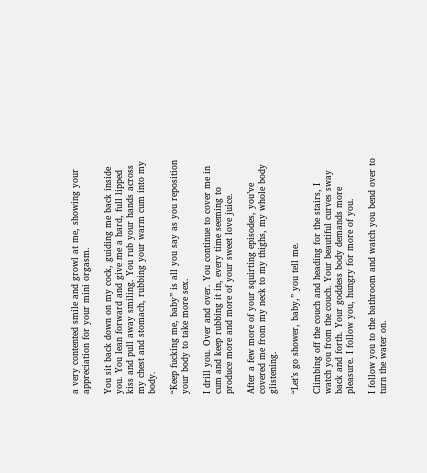a very contented smile and growl at me, showing your appreciation for your mini orgasm.

You sit back down on my cock, guiding me back inside you. You lean forward and give me a hard, full lipped kiss and pull away smiling. You rub your hands across my chest and stomach, rubbing your warm cum into my body.

“Keep fucking me, baby” is all you say as you reposition your body to take more sex.

I drill you. Over and over. You continue to cover me in cum and keep rubbing it in, every time seeming to produce more and more of your sweet love juice.

After a few more of your squirting episodes, you’ve covered me from my neck to my thighs, my whole body glistening.

“Let’s go shower, baby,” you tell me.

Climbing off the couch and heading for the stairs, I watch you from the couch. Your beautiful curves sway back and forth. Your goddess body demands more pleasure. I follow you, hungry for more of you.

I follow you to the bathroom and watch you bend over to turn the water on.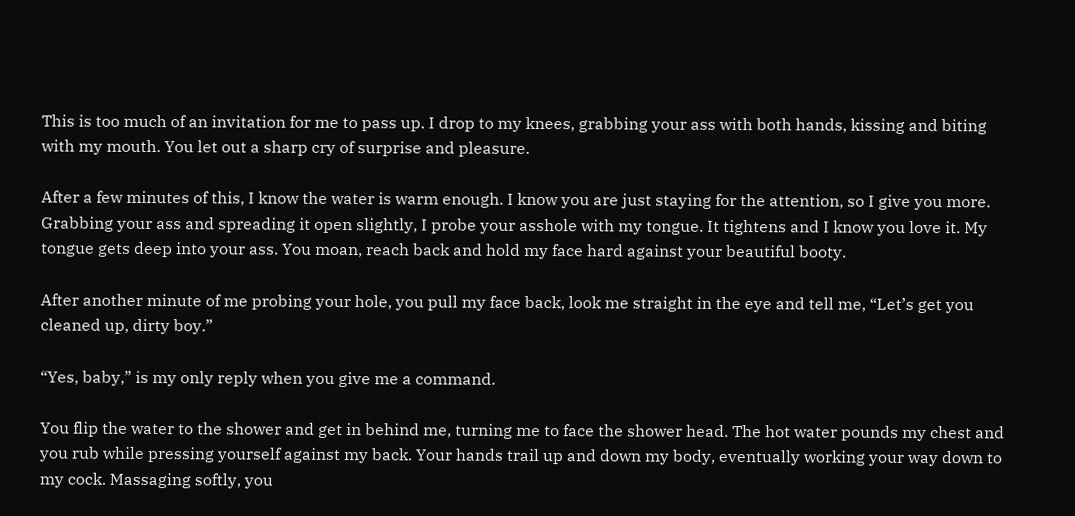This is too much of an invitation for me to pass up. I drop to my knees, grabbing your ass with both hands, kissing and biting with my mouth. You let out a sharp cry of surprise and pleasure.

After a few minutes of this, I know the water is warm enough. I know you are just staying for the attention, so I give you more. Grabbing your ass and spreading it open slightly, I probe your asshole with my tongue. It tightens and I know you love it. My tongue gets deep into your ass. You moan, reach back and hold my face hard against your beautiful booty.

After another minute of me probing your hole, you pull my face back, look me straight in the eye and tell me, “Let’s get you cleaned up, dirty boy.”

“Yes, baby,” is my only reply when you give me a command.

You flip the water to the shower and get in behind me, turning me to face the shower head. The hot water pounds my chest and you rub while pressing yourself against my back. Your hands trail up and down my body, eventually working your way down to my cock. Massaging softly, you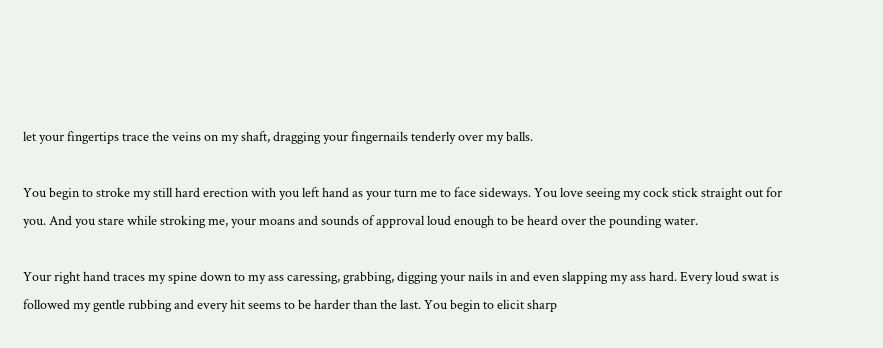let your fingertips trace the veins on my shaft, dragging your fingernails tenderly over my balls.

You begin to stroke my still hard erection with you left hand as your turn me to face sideways. You love seeing my cock stick straight out for you. And you stare while stroking me, your moans and sounds of approval loud enough to be heard over the pounding water.

Your right hand traces my spine down to my ass caressing, grabbing, digging your nails in and even slapping my ass hard. Every loud swat is followed my gentle rubbing and every hit seems to be harder than the last. You begin to elicit sharp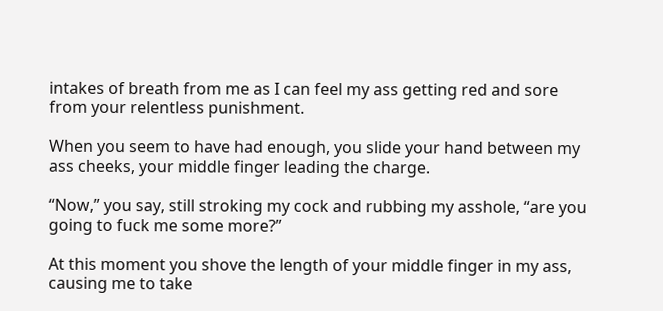intakes of breath from me as I can feel my ass getting red and sore from your relentless punishment.

When you seem to have had enough, you slide your hand between my ass cheeks, your middle finger leading the charge.

“Now,” you say, still stroking my cock and rubbing my asshole, “are you going to fuck me some more?”

At this moment you shove the length of your middle finger in my ass, causing me to take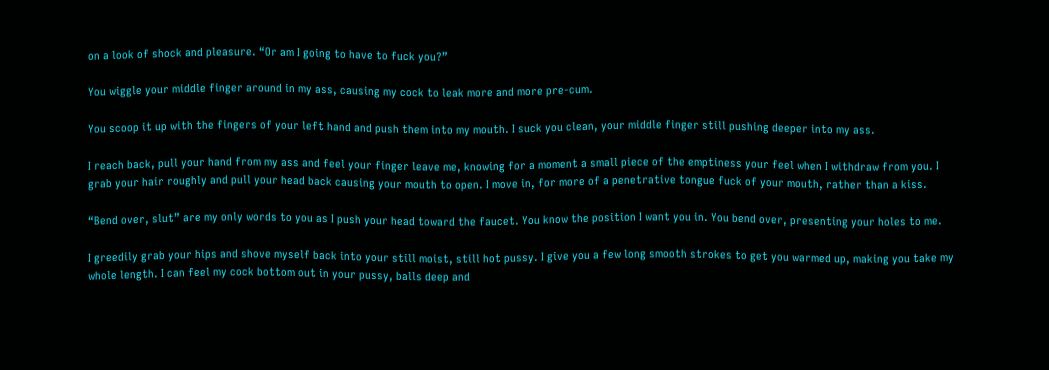on a look of shock and pleasure. “Or am I going to have to fuck you?”

You wiggle your middle finger around in my ass, causing my cock to leak more and more pre-cum.

You scoop it up with the fingers of your left hand and push them into my mouth. I suck you clean, your middle finger still pushing deeper into my ass.

I reach back, pull your hand from my ass and feel your finger leave me, knowing for a moment a small piece of the emptiness your feel when I withdraw from you. I grab your hair roughly and pull your head back causing your mouth to open. I move in, for more of a penetrative tongue fuck of your mouth, rather than a kiss.

“Bend over, slut” are my only words to you as I push your head toward the faucet. You know the position I want you in. You bend over, presenting your holes to me.

I greedily grab your hips and shove myself back into your still moist, still hot pussy. I give you a few long smooth strokes to get you warmed up, making you take my whole length. I can feel my cock bottom out in your pussy, balls deep and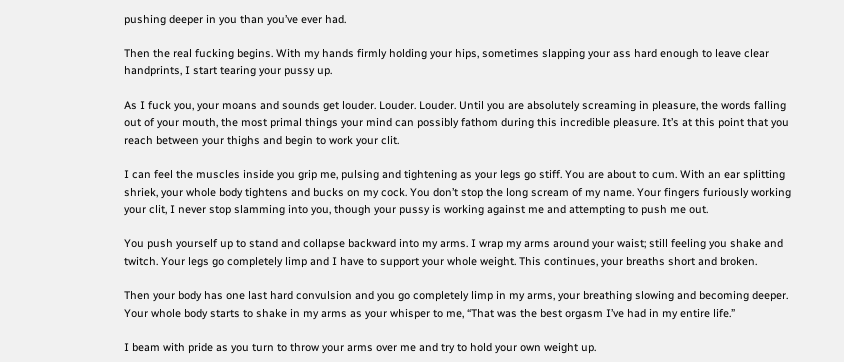pushing deeper in you than you’ve ever had.

Then the real fucking begins. With my hands firmly holding your hips, sometimes slapping your ass hard enough to leave clear handprints, I start tearing your pussy up.

As I fuck you, your moans and sounds get louder. Louder. Louder. Until you are absolutely screaming in pleasure, the words falling out of your mouth, the most primal things your mind can possibly fathom during this incredible pleasure. It’s at this point that you reach between your thighs and begin to work your clit.

I can feel the muscles inside you grip me, pulsing and tightening as your legs go stiff. You are about to cum. With an ear splitting shriek, your whole body tightens and bucks on my cock. You don’t stop the long scream of my name. Your fingers furiously working your clit, I never stop slamming into you, though your pussy is working against me and attempting to push me out.

You push yourself up to stand and collapse backward into my arms. I wrap my arms around your waist; still feeling you shake and twitch. Your legs go completely limp and I have to support your whole weight. This continues, your breaths short and broken.

Then your body has one last hard convulsion and you go completely limp in my arms, your breathing slowing and becoming deeper. Your whole body starts to shake in my arms as your whisper to me, “That was the best orgasm I’ve had in my entire life.”

I beam with pride as you turn to throw your arms over me and try to hold your own weight up.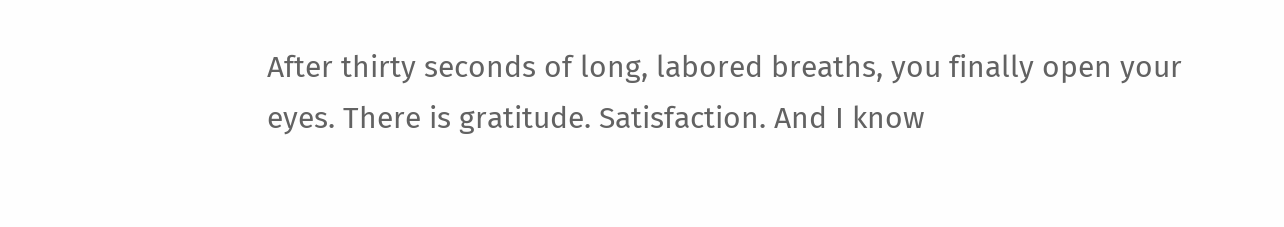After thirty seconds of long, labored breaths, you finally open your eyes. There is gratitude. Satisfaction. And I know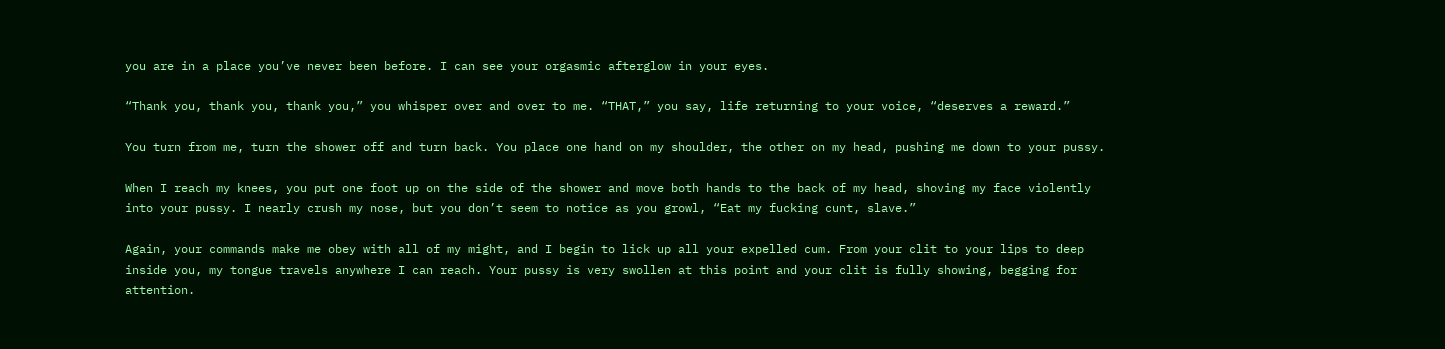you are in a place you’ve never been before. I can see your orgasmic afterglow in your eyes.

“Thank you, thank you, thank you,” you whisper over and over to me. “THAT,” you say, life returning to your voice, “deserves a reward.”

You turn from me, turn the shower off and turn back. You place one hand on my shoulder, the other on my head, pushing me down to your pussy.

When I reach my knees, you put one foot up on the side of the shower and move both hands to the back of my head, shoving my face violently into your pussy. I nearly crush my nose, but you don’t seem to notice as you growl, “Eat my fucking cunt, slave.”

Again, your commands make me obey with all of my might, and I begin to lick up all your expelled cum. From your clit to your lips to deep inside you, my tongue travels anywhere I can reach. Your pussy is very swollen at this point and your clit is fully showing, begging for attention.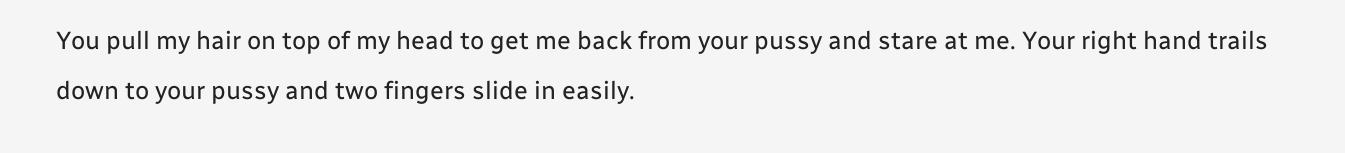You pull my hair on top of my head to get me back from your pussy and stare at me. Your right hand trails down to your pussy and two fingers slide in easily.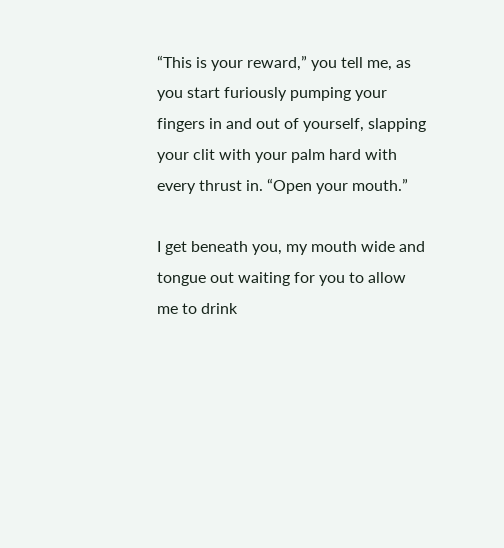“This is your reward,” you tell me, as you start furiously pumping your fingers in and out of yourself, slapping your clit with your palm hard with every thrust in. “Open your mouth.”

I get beneath you, my mouth wide and tongue out waiting for you to allow me to drink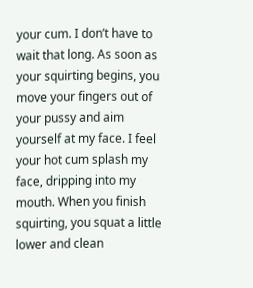your cum. I don’t have to wait that long. As soon as your squirting begins, you move your fingers out of your pussy and aim yourself at my face. I feel your hot cum splash my face, dripping into my mouth. When you finish squirting, you squat a little lower and clean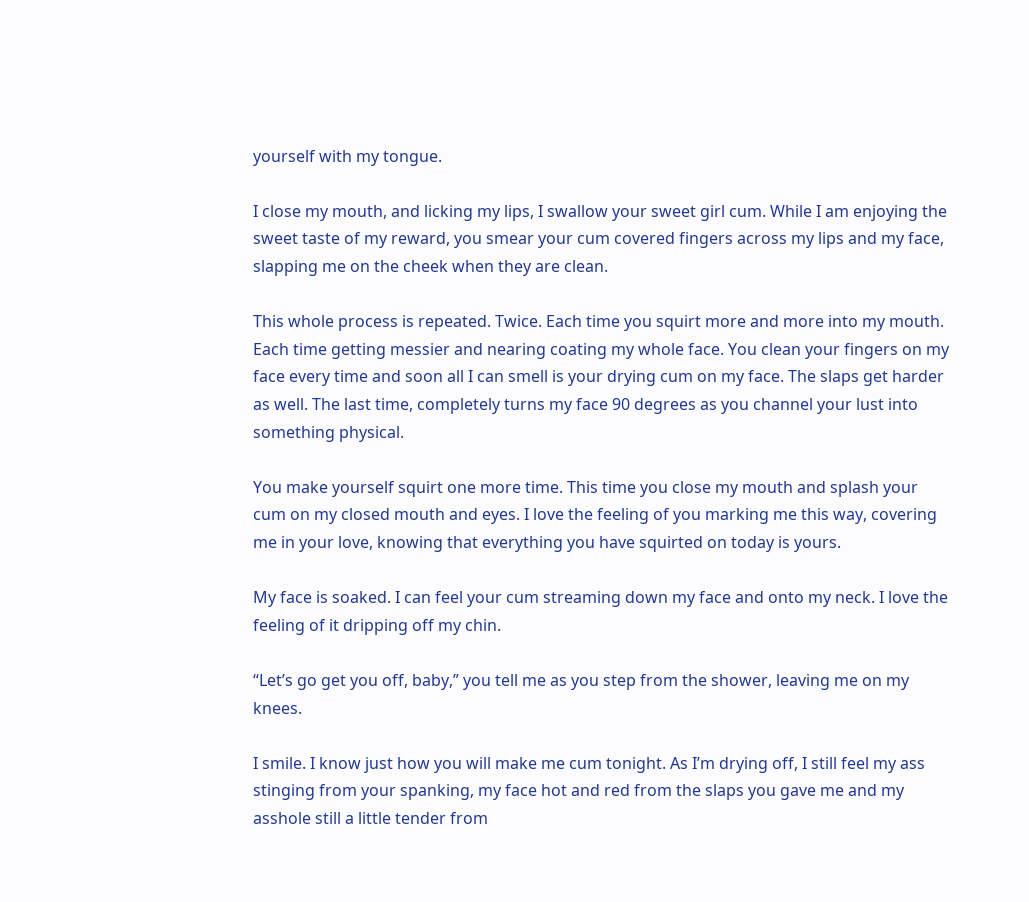yourself with my tongue.

I close my mouth, and licking my lips, I swallow your sweet girl cum. While I am enjoying the sweet taste of my reward, you smear your cum covered fingers across my lips and my face, slapping me on the cheek when they are clean.

This whole process is repeated. Twice. Each time you squirt more and more into my mouth. Each time getting messier and nearing coating my whole face. You clean your fingers on my face every time and soon all I can smell is your drying cum on my face. The slaps get harder as well. The last time, completely turns my face 90 degrees as you channel your lust into something physical.

You make yourself squirt one more time. This time you close my mouth and splash your cum on my closed mouth and eyes. I love the feeling of you marking me this way, covering me in your love, knowing that everything you have squirted on today is yours.

My face is soaked. I can feel your cum streaming down my face and onto my neck. I love the feeling of it dripping off my chin.

“Let’s go get you off, baby,” you tell me as you step from the shower, leaving me on my knees.

I smile. I know just how you will make me cum tonight. As I’m drying off, I still feel my ass stinging from your spanking, my face hot and red from the slaps you gave me and my asshole still a little tender from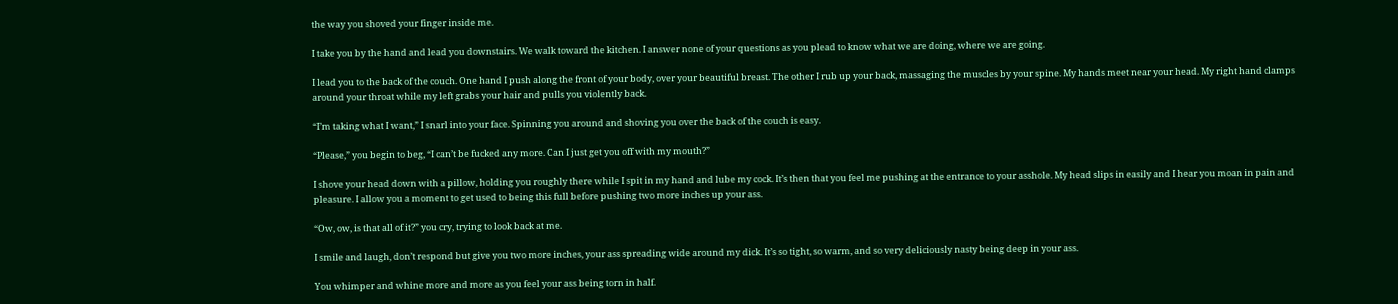the way you shoved your finger inside me.

I take you by the hand and lead you downstairs. We walk toward the kitchen. I answer none of your questions as you plead to know what we are doing, where we are going.

I lead you to the back of the couch. One hand I push along the front of your body, over your beautiful breast. The other I rub up your back, massaging the muscles by your spine. My hands meet near your head. My right hand clamps around your throat while my left grabs your hair and pulls you violently back.

“I’m taking what I want,” I snarl into your face. Spinning you around and shoving you over the back of the couch is easy.

“Please,” you begin to beg, “I can’t be fucked any more. Can I just get you off with my mouth?”

I shove your head down with a pillow, holding you roughly there while I spit in my hand and lube my cock. It’s then that you feel me pushing at the entrance to your asshole. My head slips in easily and I hear you moan in pain and pleasure. I allow you a moment to get used to being this full before pushing two more inches up your ass.

“Ow, ow, is that all of it?” you cry, trying to look back at me.

I smile and laugh, don’t respond but give you two more inches, your ass spreading wide around my dick. It’s so tight, so warm, and so very deliciously nasty being deep in your ass.

You whimper and whine more and more as you feel your ass being torn in half.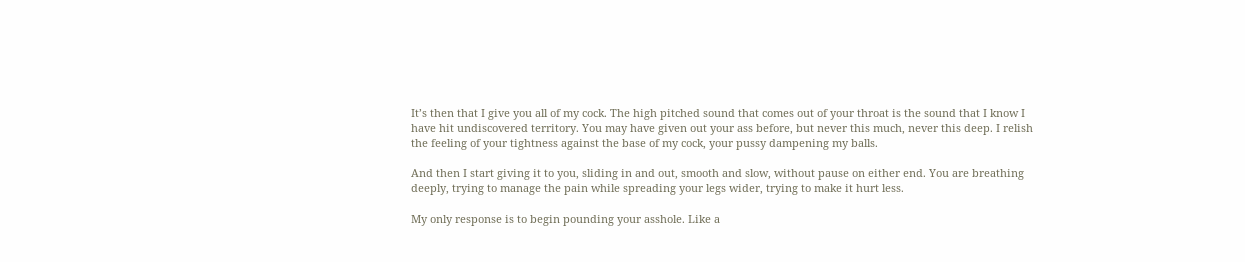It’s then that I give you all of my cock. The high pitched sound that comes out of your throat is the sound that I know I have hit undiscovered territory. You may have given out your ass before, but never this much, never this deep. I relish the feeling of your tightness against the base of my cock, your pussy dampening my balls.

And then I start giving it to you, sliding in and out, smooth and slow, without pause on either end. You are breathing deeply, trying to manage the pain while spreading your legs wider, trying to make it hurt less.

My only response is to begin pounding your asshole. Like a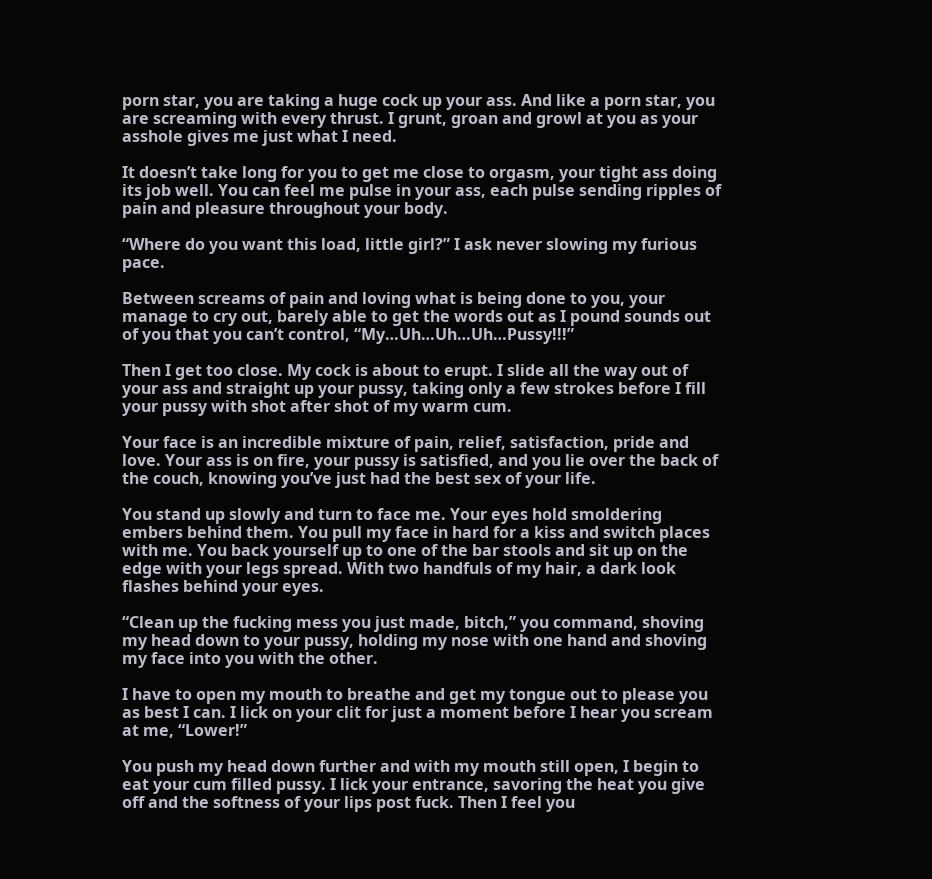porn star, you are taking a huge cock up your ass. And like a porn star, you are screaming with every thrust. I grunt, groan and growl at you as your asshole gives me just what I need.

It doesn’t take long for you to get me close to orgasm, your tight ass doing its job well. You can feel me pulse in your ass, each pulse sending ripples of pain and pleasure throughout your body.

“Where do you want this load, little girl?” I ask never slowing my furious pace.

Between screams of pain and loving what is being done to you, your manage to cry out, barely able to get the words out as I pound sounds out of you that you can’t control, “My…Uh…Uh…Uh…Pussy!!!”

Then I get too close. My cock is about to erupt. I slide all the way out of your ass and straight up your pussy, taking only a few strokes before I fill your pussy with shot after shot of my warm cum.

Your face is an incredible mixture of pain, relief, satisfaction, pride and love. Your ass is on fire, your pussy is satisfied, and you lie over the back of the couch, knowing you’ve just had the best sex of your life.

You stand up slowly and turn to face me. Your eyes hold smoldering embers behind them. You pull my face in hard for a kiss and switch places with me. You back yourself up to one of the bar stools and sit up on the edge with your legs spread. With two handfuls of my hair, a dark look flashes behind your eyes.

“Clean up the fucking mess you just made, bitch,” you command, shoving my head down to your pussy, holding my nose with one hand and shoving my face into you with the other.

I have to open my mouth to breathe and get my tongue out to please you as best I can. I lick on your clit for just a moment before I hear you scream at me, “Lower!”

You push my head down further and with my mouth still open, I begin to eat your cum filled pussy. I lick your entrance, savoring the heat you give off and the softness of your lips post fuck. Then I feel you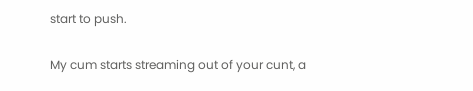start to push.

My cum starts streaming out of your cunt, a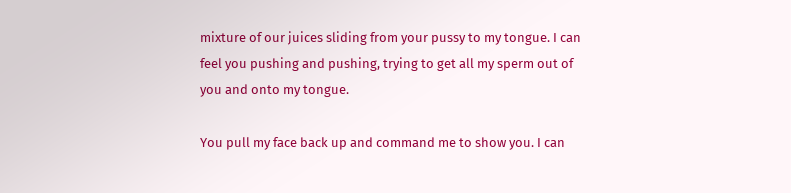mixture of our juices sliding from your pussy to my tongue. I can feel you pushing and pushing, trying to get all my sperm out of you and onto my tongue.

You pull my face back up and command me to show you. I can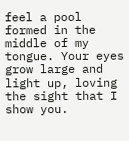feel a pool formed in the middle of my tongue. Your eyes grow large and light up, loving the sight that I show you.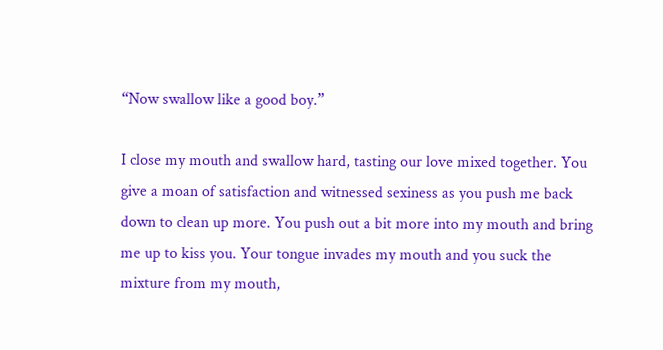“Now swallow like a good boy.”

I close my mouth and swallow hard, tasting our love mixed together. You give a moan of satisfaction and witnessed sexiness as you push me back down to clean up more. You push out a bit more into my mouth and bring me up to kiss you. Your tongue invades my mouth and you suck the mixture from my mouth,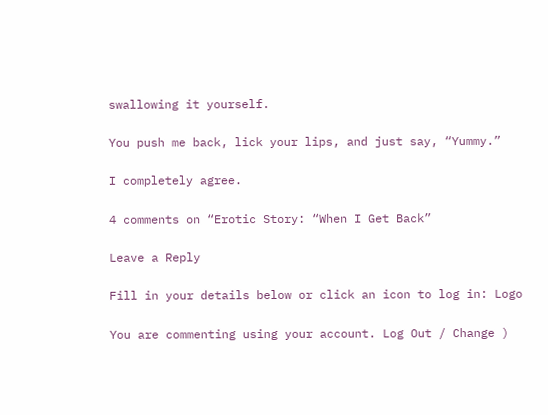swallowing it yourself.

You push me back, lick your lips, and just say, “Yummy.”

I completely agree.

4 comments on “Erotic Story: “When I Get Back”

Leave a Reply

Fill in your details below or click an icon to log in: Logo

You are commenting using your account. Log Out / Change )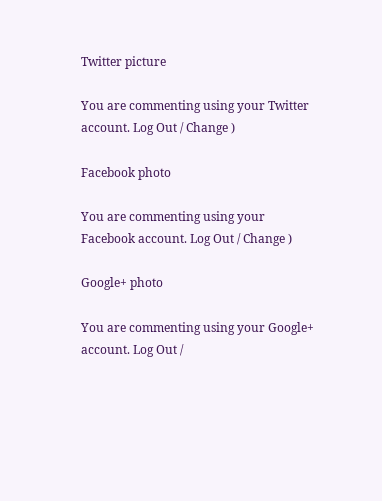Twitter picture

You are commenting using your Twitter account. Log Out / Change )

Facebook photo

You are commenting using your Facebook account. Log Out / Change )

Google+ photo

You are commenting using your Google+ account. Log Out /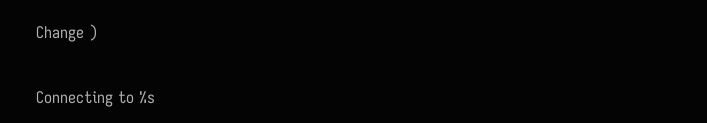Change )

Connecting to %s